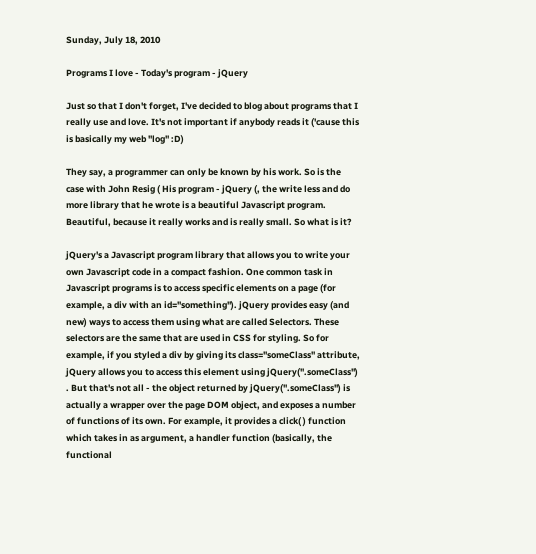Sunday, July 18, 2010

Programs I love - Today's program - jQuery

Just so that I don't forget, I've decided to blog about programs that I really use and love. It's not important if anybody reads it ('cause this is basically my web "log" :D)

They say, a programmer can only be known by his work. So is the case with John Resig ( His program - jQuery (, the write less and do more library that he wrote is a beautiful Javascript program. Beautiful, because it really works and is really small. So what is it?

jQuery's a Javascript program library that allows you to write your own Javascript code in a compact fashion. One common task in Javascript programs is to access specific elements on a page (for example, a div with an id="something"). jQuery provides easy (and new) ways to access them using what are called Selectors. These selectors are the same that are used in CSS for styling. So for example, if you styled a div by giving its class="someClass" attribute, jQuery allows you to access this element using jQuery(".someClass") . But that's not all - the object returned by jQuery(".someClass") is actually a wrapper over the page DOM object, and exposes a number of functions of its own. For example, it provides a click( ) function which takes in as argument, a handler function (basically, the functional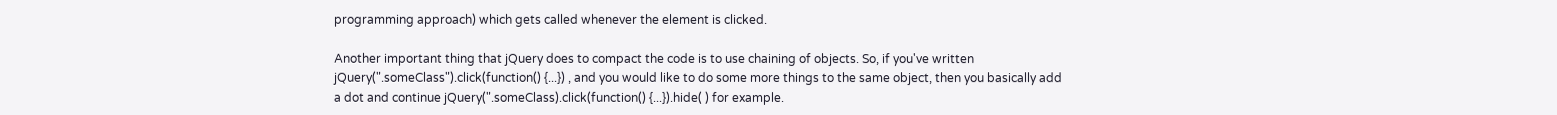programming approach) which gets called whenever the element is clicked.

Another important thing that jQuery does to compact the code is to use chaining of objects. So, if you've written jQuery(".someClass").click(function() {...}) , and you would like to do some more things to the same object, then you basically add a dot and continue jQuery(".someClass).click(function() {...}).hide( ) for example.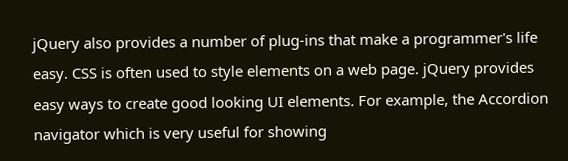jQuery also provides a number of plug-ins that make a programmer's life easy. CSS is often used to style elements on a web page. jQuery provides easy ways to create good looking UI elements. For example, the Accordion navigator which is very useful for showing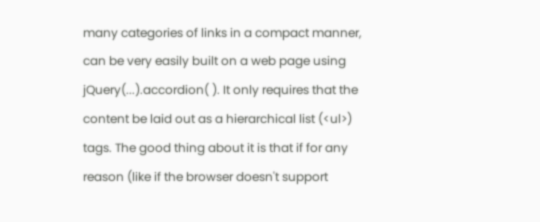many categories of links in a compact manner, can be very easily built on a web page using jQuery(...).accordion( ). It only requires that the content be laid out as a hierarchical list (<ul>) tags. The good thing about it is that if for any reason (like if the browser doesn't support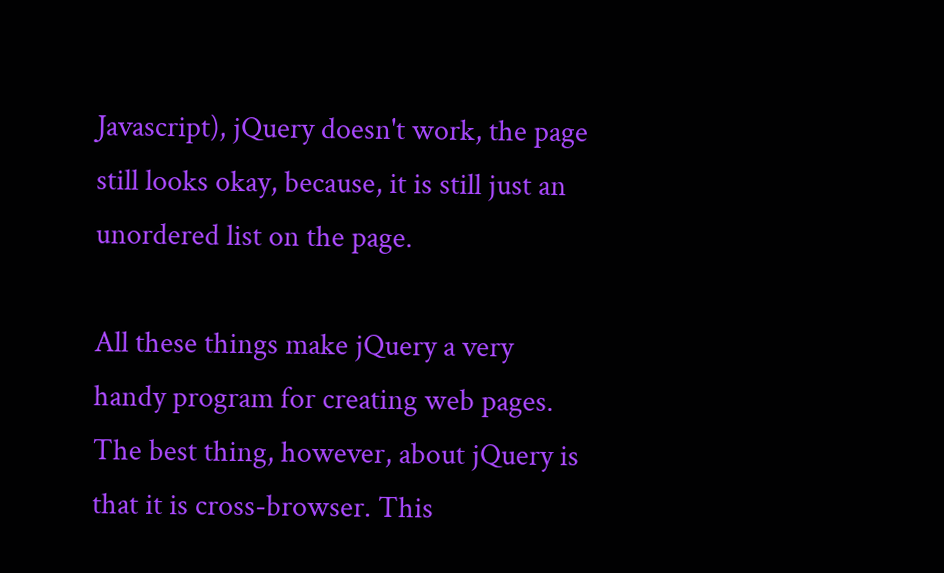Javascript), jQuery doesn't work, the page still looks okay, because, it is still just an unordered list on the page.

All these things make jQuery a very handy program for creating web pages. The best thing, however, about jQuery is that it is cross-browser. This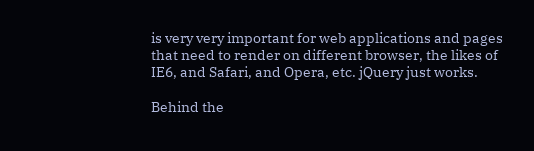is very very important for web applications and pages that need to render on different browser, the likes of IE6, and Safari, and Opera, etc. jQuery just works.

Behind the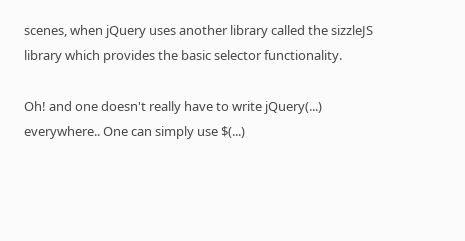scenes, when jQuery uses another library called the sizzleJS library which provides the basic selector functionality.

Oh! and one doesn't really have to write jQuery(...) everywhere.. One can simply use $(...)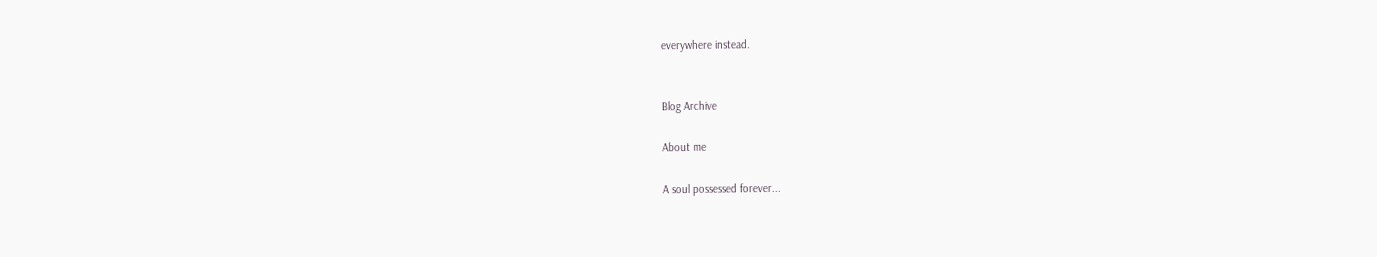everywhere instead.


Blog Archive

About me

A soul possessed forever...